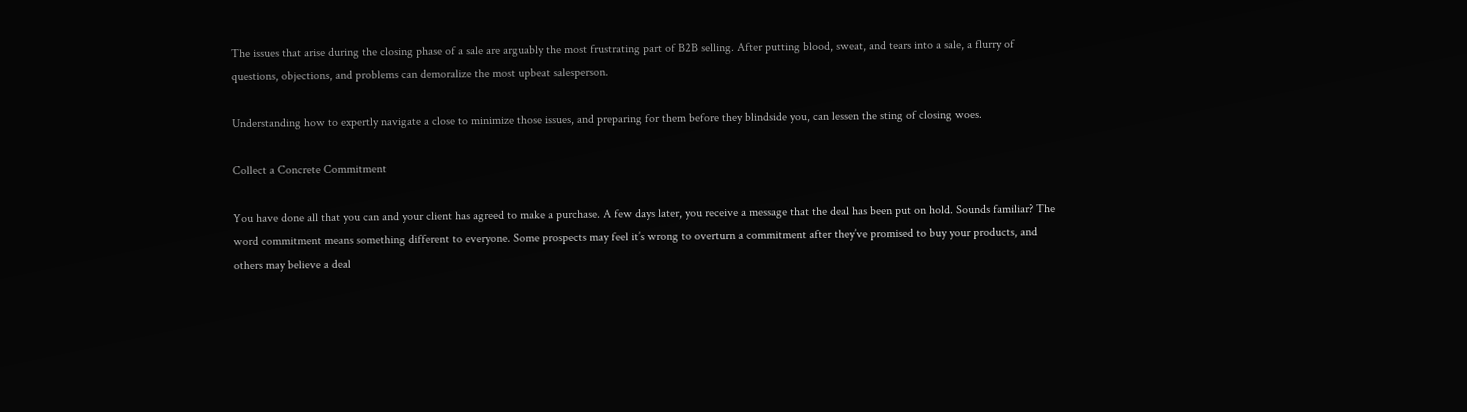The issues that arise during the closing phase of a sale are arguably the most frustrating part of B2B selling. After putting blood, sweat, and tears into a sale, a flurry of questions, objections, and problems can demoralize the most upbeat salesperson.

Understanding how to expertly navigate a close to minimize those issues, and preparing for them before they blindside you, can lessen the sting of closing woes.

Collect a Concrete Commitment

You have done all that you can and your client has agreed to make a purchase. A few days later, you receive a message that the deal has been put on hold. Sounds familiar? The word commitment means something different to everyone. Some prospects may feel it’s wrong to overturn a commitment after they’ve promised to buy your products, and others may believe a deal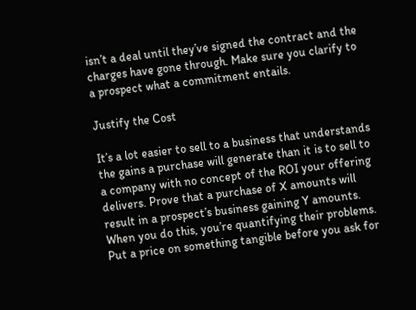isn’t a deal until they’ve signed the contract and the charges have gone through. Make sure you clarify to a prospect what a commitment entails.

Justify the Cost

It’s a lot easier to sell to a business that understands the gains a purchase will generate than it is to sell to a company with no concept of the ROI your offering delivers. Prove that a purchase of X amounts will result in a prospect’s business gaining Y amounts. When you do this, you’re quantifying their problems. Put a price on something tangible before you ask for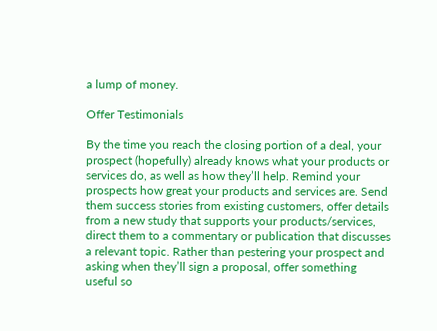a lump of money.

Offer Testimonials

By the time you reach the closing portion of a deal, your prospect (hopefully) already knows what your products or services do, as well as how they’ll help. Remind your prospects how great your products and services are. Send them success stories from existing customers, offer details from a new study that supports your products/services, direct them to a commentary or publication that discusses a relevant topic. Rather than pestering your prospect and asking when they’ll sign a proposal, offer something useful so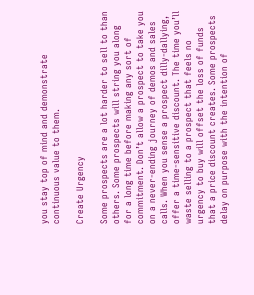you stay top of mind and demonstrate continuous value to them.

Create Urgency

Some prospects are a lot harder to sell to than others. Some prospects will string you along for a long time before making any sort of commitment. Don’t allow a prospect to take you on a never-ending journey of demos and sales calls. When you sense a prospect dilly-dallying, offer a time-sensitive discount. The time you’ll waste selling to a prospect that feels no urgency to buy will offset the loss of funds that a price discount creates. Some prospects delay on purpose with the intention of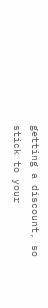getting a discount, so stick to your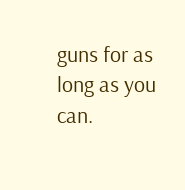guns for as long as you can.